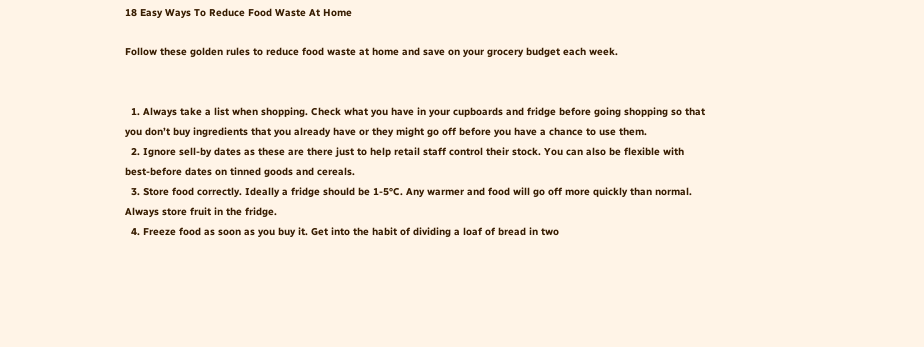18 Easy Ways To Reduce Food Waste At Home

Follow these golden rules to reduce food waste at home and save on your grocery budget each week.


  1. Always take a list when shopping. Check what you have in your cupboards and fridge before going shopping so that you don’t buy ingredients that you already have or they might go off before you have a chance to use them.
  2. Ignore sell-by dates as these are there just to help retail staff control their stock. You can also be flexible with best-before dates on tinned goods and cereals.
  3. Store food correctly. Ideally a fridge should be 1-5°C. Any warmer and food will go off more quickly than normal. Always store fruit in the fridge.
  4. Freeze food as soon as you buy it. Get into the habit of dividing a loaf of bread in two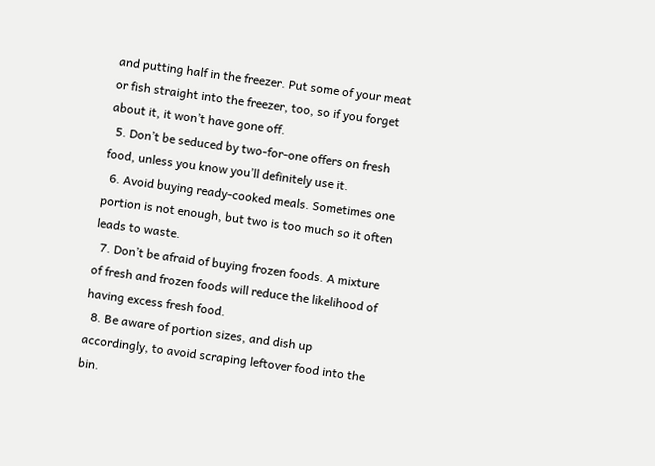and putting half in the freezer. Put some of your meat or fish straight into the freezer, too, so if you forget about it, it won’t have gone off.
  5. Don’t be seduced by two-for-one offers on fresh food, unless you know you’ll definitely use it.
  6. Avoid buying ready-cooked meals. Sometimes one portion is not enough, but two is too much so it often leads to waste.
  7. Don’t be afraid of buying frozen foods. A mixture of fresh and frozen foods will reduce the likelihood of having excess fresh food.
  8. Be aware of portion sizes, and dish up accordingly, to avoid scraping leftover food into the bin.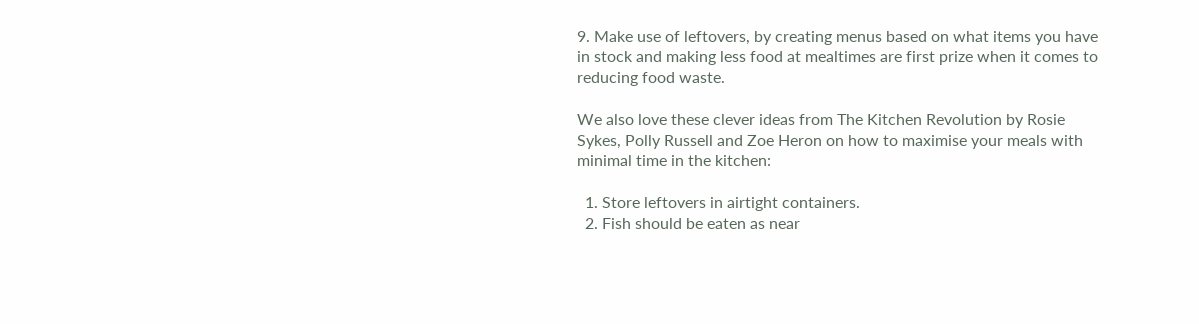9. Make use of leftovers, by creating menus based on what items you have in stock and making less food at mealtimes are first prize when it comes to reducing food waste.

We also love these clever ideas from The Kitchen Revolution by Rosie Sykes, Polly Russell and Zoe Heron on how to maximise your meals with minimal time in the kitchen:

  1. Store leftovers in airtight containers.
  2. Fish should be eaten as near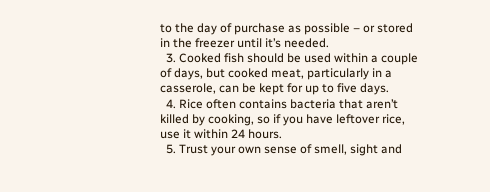to the day of purchase as possible – or stored in the freezer until it’s needed.
  3. Cooked fish should be used within a couple of days, but cooked meat, particularly in a casserole, can be kept for up to five days.
  4. Rice often contains bacteria that aren’t killed by cooking, so if you have leftover rice, use it within 24 hours.
  5. Trust your own sense of smell, sight and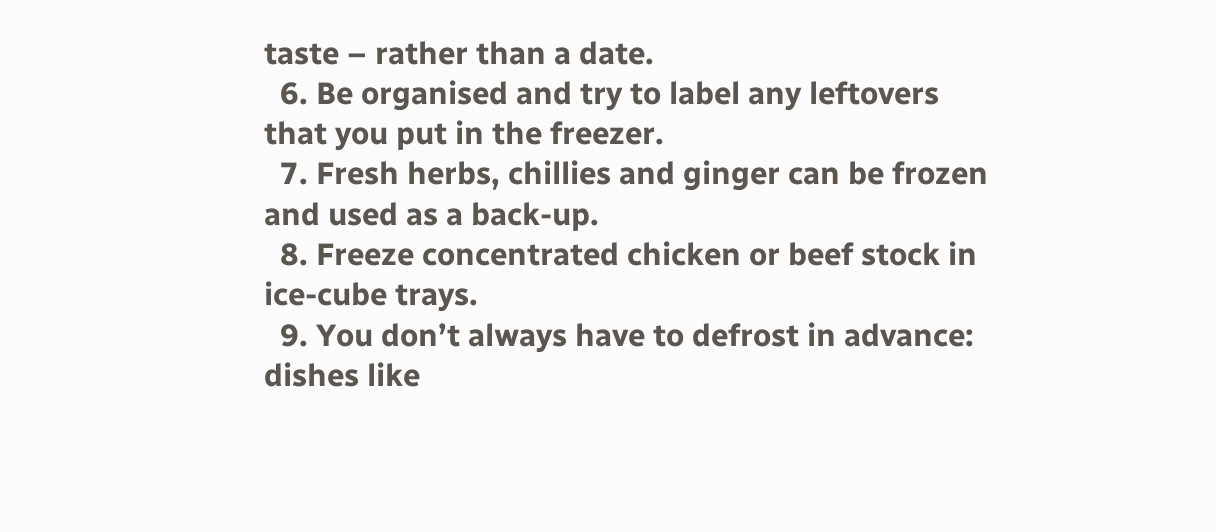taste – rather than a date.
  6. Be organised and try to label any leftovers that you put in the freezer.
  7. Fresh herbs, chillies and ginger can be frozen and used as a back-up.
  8. Freeze concentrated chicken or beef stock in ice-cube trays.
  9. You don’t always have to defrost in advance: dishes like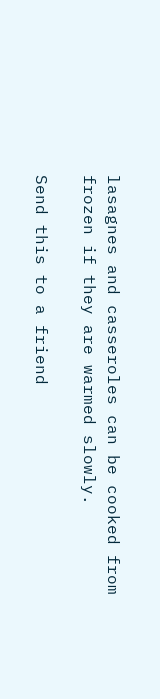lasagnes and casseroles can be cooked from frozen if they are warmed slowly.

Send this to a friend